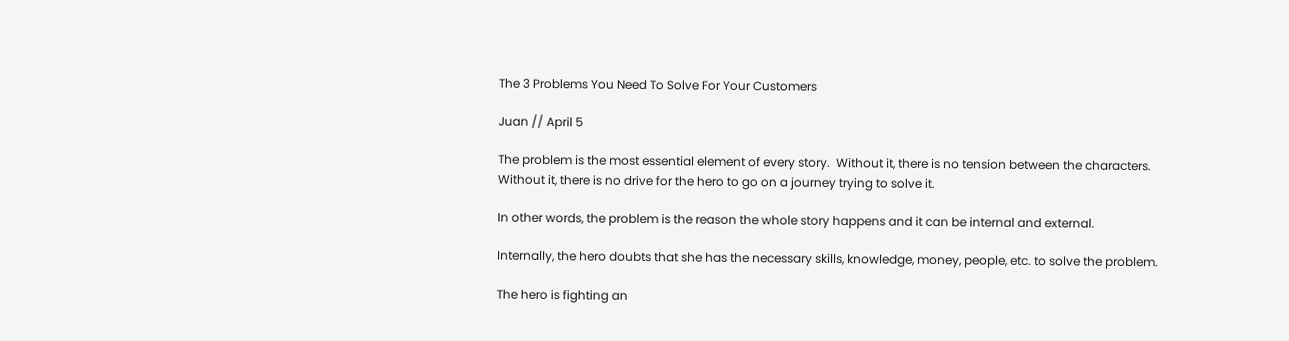The 3 Problems You Need To Solve For Your Customers

Juan // April 5

The problem is the most essential element of every story.  Without it, there is no tension between the characters.  Without it, there is no drive for the hero to go on a journey trying to solve it.

In other words, the problem is the reason the whole story happens and it can be internal and external.

Internally, the hero doubts that she has the necessary skills, knowledge, money, people, etc. to solve the problem.

The hero is fighting an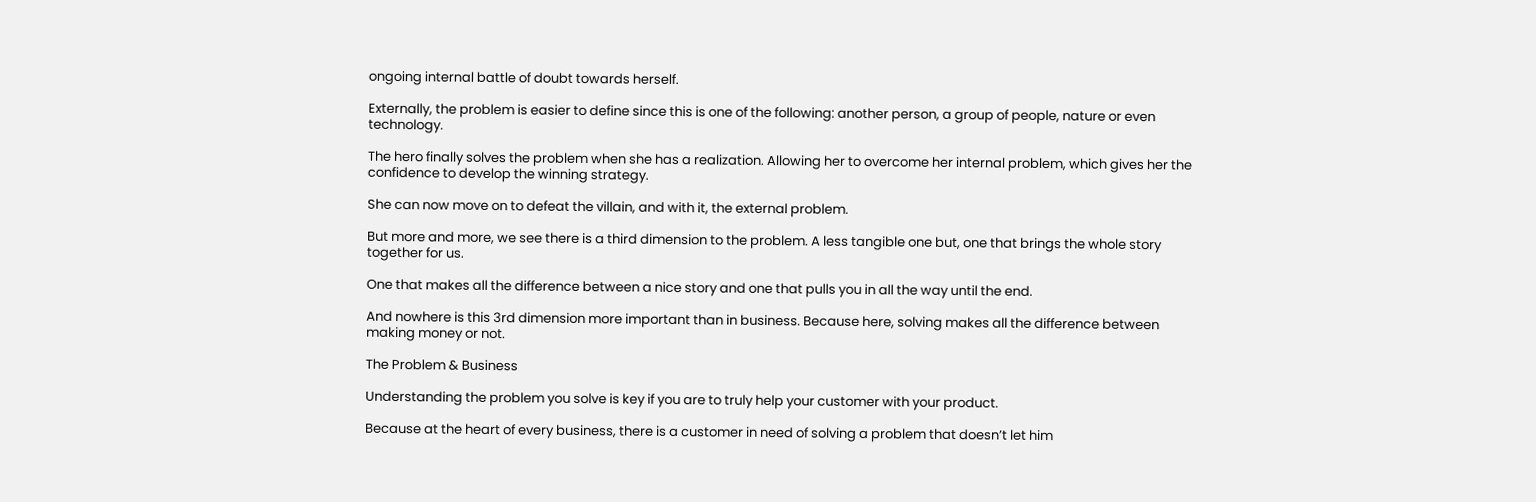ongoing internal battle of doubt towards herself.

Externally, the problem is easier to define since this is one of the following: another person, a group of people, nature or even technology.

The hero finally solves the problem when she has a realization. Allowing her to overcome her internal problem, which gives her the confidence to develop the winning strategy.

She can now move on to defeat the villain, and with it, the external problem.

But more and more, we see there is a third dimension to the problem. A less tangible one but, one that brings the whole story together for us.

One that makes all the difference between a nice story and one that pulls you in all the way until the end.

And nowhere is this 3rd dimension more important than in business. Because here, solving makes all the difference between making money or not.

The Problem & Business

Understanding the problem you solve is key if you are to truly help your customer with your product.

Because at the heart of every business, there is a customer in need of solving a problem that doesn’t let him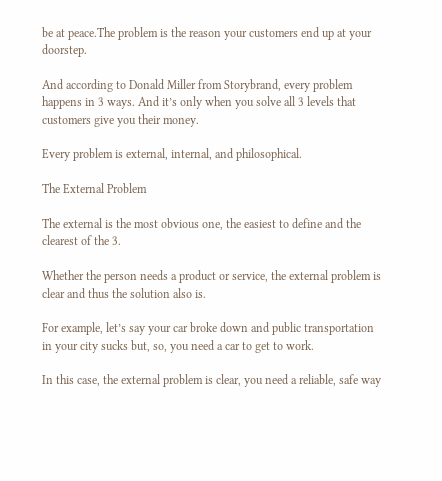be at peace.The problem is the reason your customers end up at your doorstep.

And according to Donald Miller from Storybrand, every problem happens in 3 ways. And it’s only when you solve all 3 levels that customers give you their money.

Every problem is external, internal, and philosophical.

The External Problem

The external is the most obvious one, the easiest to define and the clearest of the 3.

Whether the person needs a product or service, the external problem is clear and thus the solution also is.

For example, let’s say your car broke down and public transportation in your city sucks but, so, you need a car to get to work.

In this case, the external problem is clear, you need a reliable, safe way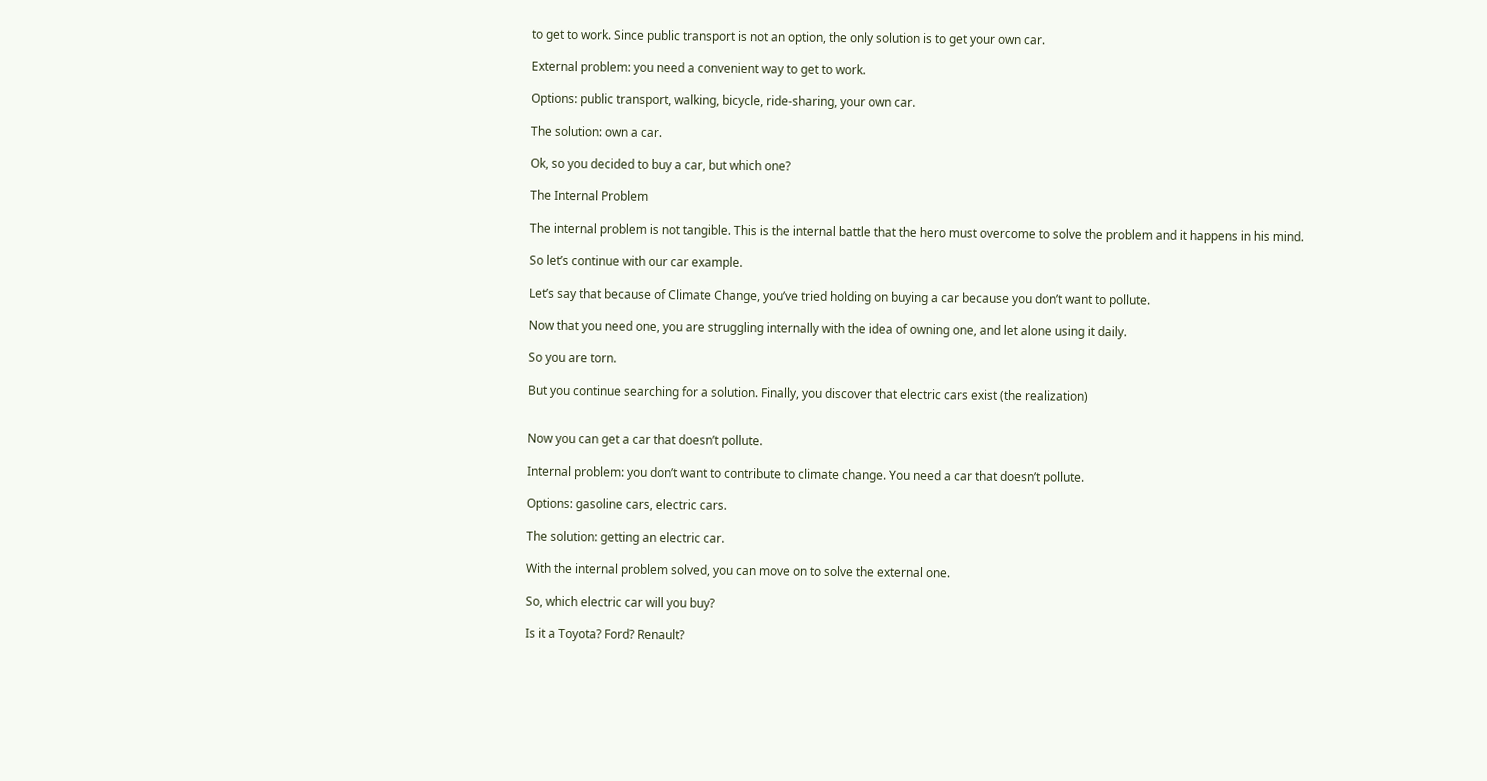to get to work. Since public transport is not an option, the only solution is to get your own car.

External problem: you need a convenient way to get to work.

Options: public transport, walking, bicycle, ride-sharing, your own car.

The solution: own a car.

Ok, so you decided to buy a car, but which one?

The Internal Problem

The internal problem is not tangible. This is the internal battle that the hero must overcome to solve the problem and it happens in his mind.

So let’s continue with our car example.

Let’s say that because of Climate Change, you’ve tried holding on buying a car because you don’t want to pollute.

Now that you need one, you are struggling internally with the idea of owning one, and let alone using it daily.

So you are torn.

But you continue searching for a solution. Finally, you discover that electric cars exist (the realization)


Now you can get a car that doesn’t pollute.

Internal problem: you don’t want to contribute to climate change. You need a car that doesn’t pollute.

Options: gasoline cars, electric cars.

The solution: getting an electric car.

With the internal problem solved, you can move on to solve the external one.

So, which electric car will you buy?

Is it a Toyota? Ford? Renault?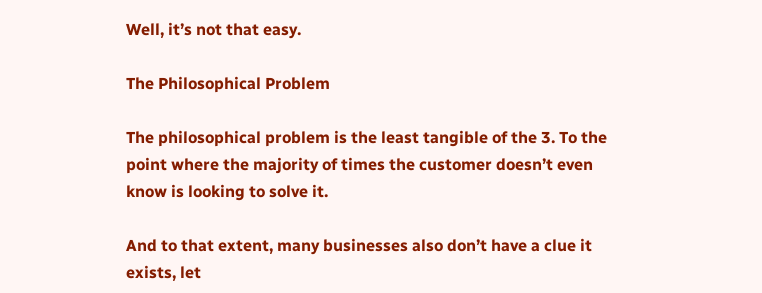Well, it’s not that easy.

The Philosophical Problem

The philosophical problem is the least tangible of the 3. To the point where the majority of times the customer doesn’t even know is looking to solve it.

And to that extent, many businesses also don’t have a clue it exists, let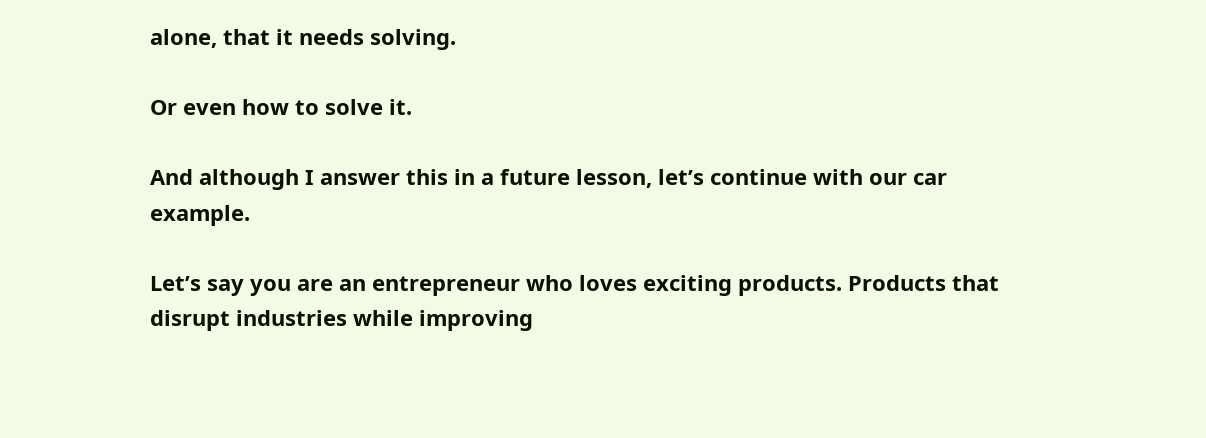alone, that it needs solving.

Or even how to solve it.

And although I answer this in a future lesson, let’s continue with our car example.

Let’s say you are an entrepreneur who loves exciting products. Products that disrupt industries while improving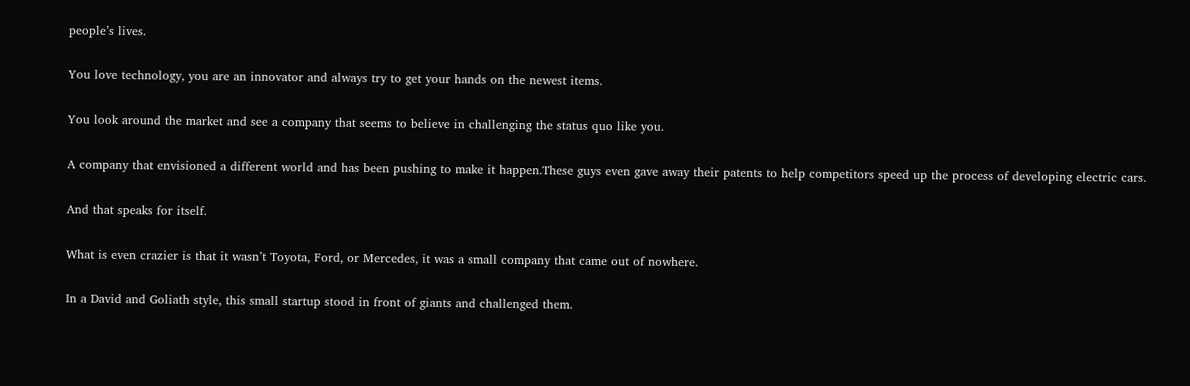people’s lives.

You love technology, you are an innovator and always try to get your hands on the newest items.

You look around the market and see a company that seems to believe in challenging the status quo like you.

A company that envisioned a different world and has been pushing to make it happen.These guys even gave away their patents to help competitors speed up the process of developing electric cars.

And that speaks for itself.

What is even crazier is that it wasn’t Toyota, Ford, or Mercedes, it was a small company that came out of nowhere.

In a David and Goliath style, this small startup stood in front of giants and challenged them.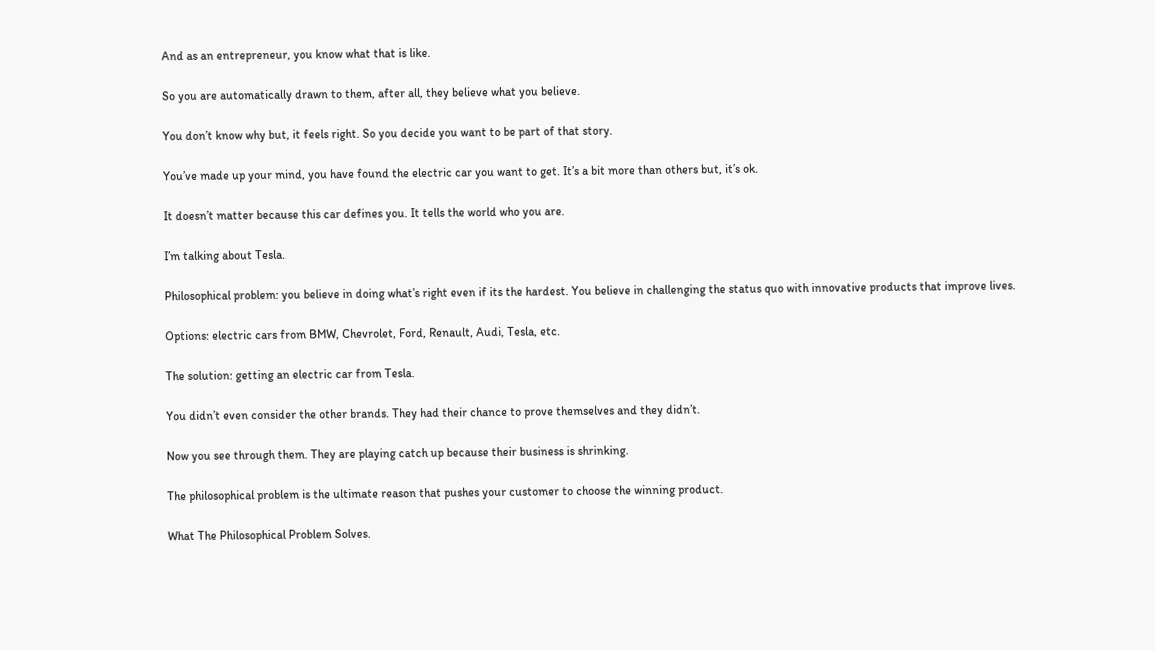And as an entrepreneur, you know what that is like.

So you are automatically drawn to them, after all, they believe what you believe.

You don’t know why but, it feels right. So you decide you want to be part of that story.

You’ve made up your mind, you have found the electric car you want to get. It’s a bit more than others but, it’s ok.

It doesn’t matter because this car defines you. It tells the world who you are.

I’m talking about Tesla.

Philosophical problem: you believe in doing what’s right even if its the hardest. You believe in challenging the status quo with innovative products that improve lives.

Options: electric cars from BMW, Chevrolet, Ford, Renault, Audi, Tesla, etc.

The solution: getting an electric car from Tesla.

You didn’t even consider the other brands. They had their chance to prove themselves and they didn’t.

Now you see through them. They are playing catch up because their business is shrinking.

The philosophical problem is the ultimate reason that pushes your customer to choose the winning product.

What The Philosophical Problem Solves.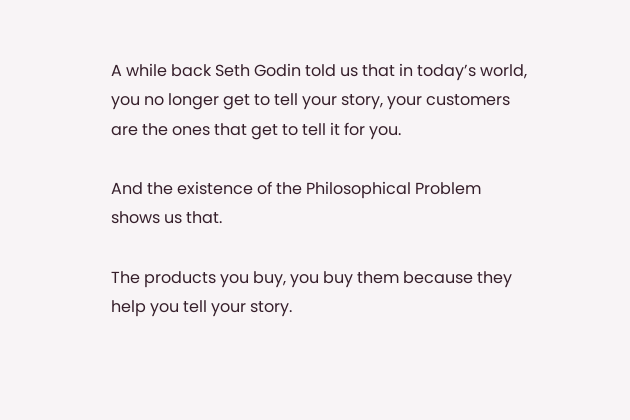A while back Seth Godin told us that in today’s world, you no longer get to tell your story, your customers are the ones that get to tell it for you.

And the existence of the Philosophical Problem shows us that.

The products you buy, you buy them because they help you tell your story.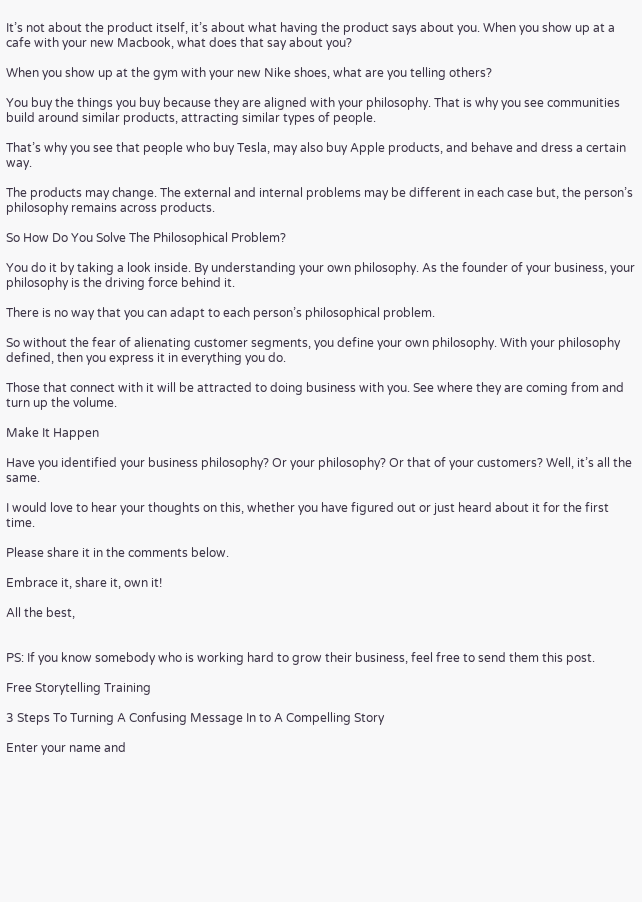It’s not about the product itself, it’s about what having the product says about you. When you show up at a cafe with your new Macbook, what does that say about you?

When you show up at the gym with your new Nike shoes, what are you telling others?

You buy the things you buy because they are aligned with your philosophy. That is why you see communities build around similar products, attracting similar types of people.

That’s why you see that people who buy Tesla, may also buy Apple products, and behave and dress a certain way.

The products may change. The external and internal problems may be different in each case but, the person’s philosophy remains across products.

So How Do You Solve The Philosophical Problem?

You do it by taking a look inside. By understanding your own philosophy. As the founder of your business, your philosophy is the driving force behind it.

There is no way that you can adapt to each person’s philosophical problem.

So without the fear of alienating customer segments, you define your own philosophy. With your philosophy defined, then you express it in everything you do.

Those that connect with it will be attracted to doing business with you. See where they are coming from and turn up the volume.

Make It Happen

Have you identified your business philosophy? Or your philosophy? Or that of your customers? Well, it’s all the same.

I would love to hear your thoughts on this, whether you have figured out or just heard about it for the first time.

Please share it in the comments below.

Embrace it, share it, own it!

All the best,


PS: If you know somebody who is working hard to grow their business, feel free to send them this post.

Free Storytelling Training

3 Steps To Turning A Confusing Message In to A Compelling Story

Enter your name and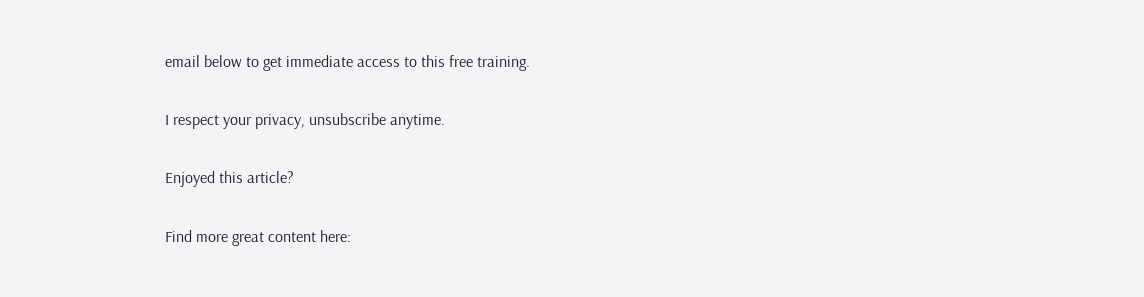email below to get immediate access to this free training.

I respect your privacy, unsubscribe anytime.

Enjoyed this article?

Find more great content here: